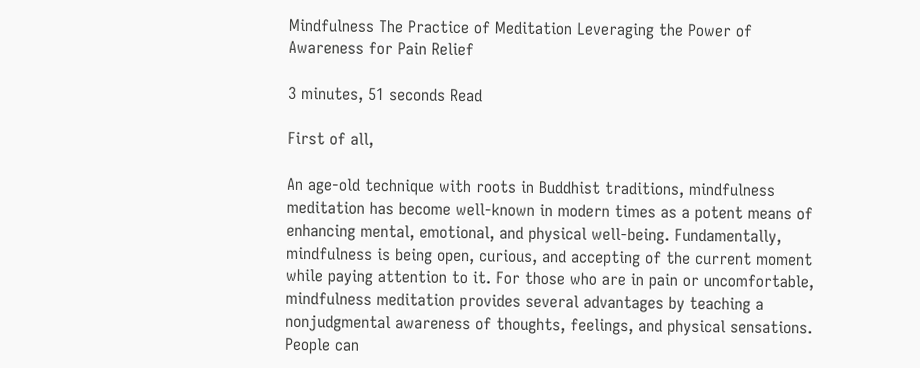Mindfulness The Practice of Meditation Leveraging the Power of Awareness for Pain Relief

3 minutes, 51 seconds Read

First of all,

An age-old technique with roots in Buddhist traditions, mindfulness meditation has become well-known in modern times as a potent means of enhancing mental, emotional, and physical well-being. Fundamentally, mindfulness is being open, curious, and accepting of the current moment while paying attention to it. For those who are in pain or uncomfortable, mindfulness meditation provides several advantages by teaching a nonjudgmental awareness of thoughts, feelings, and physical sensations. People can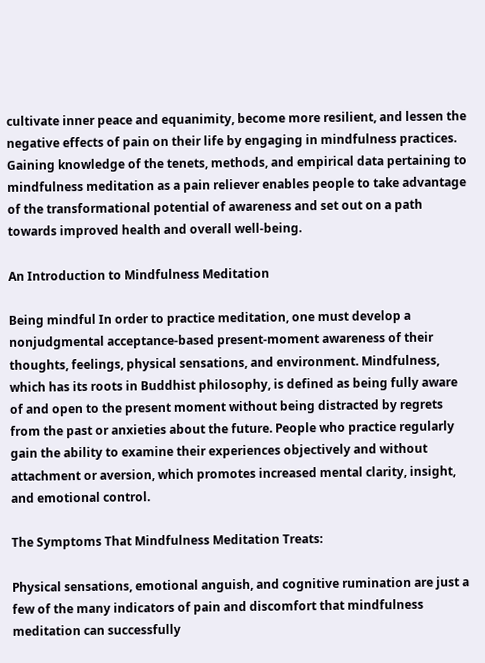cultivate inner peace and equanimity, become more resilient, and lessen the negative effects of pain on their life by engaging in mindfulness practices. Gaining knowledge of the tenets, methods, and empirical data pertaining to mindfulness meditation as a pain reliever enables people to take advantage of the transformational potential of awareness and set out on a path towards improved health and overall well-being.

An Introduction to Mindfulness Meditation

Being mindful In order to practice meditation, one must develop a nonjudgmental acceptance-based present-moment awareness of their thoughts, feelings, physical sensations, and environment. Mindfulness, which has its roots in Buddhist philosophy, is defined as being fully aware of and open to the present moment without being distracted by regrets from the past or anxieties about the future. People who practice regularly gain the ability to examine their experiences objectively and without attachment or aversion, which promotes increased mental clarity, insight, and emotional control.

The Symptoms That Mindfulness Meditation Treats:

Physical sensations, emotional anguish, and cognitive rumination are just a few of the many indicators of pain and discomfort that mindfulness meditation can successfully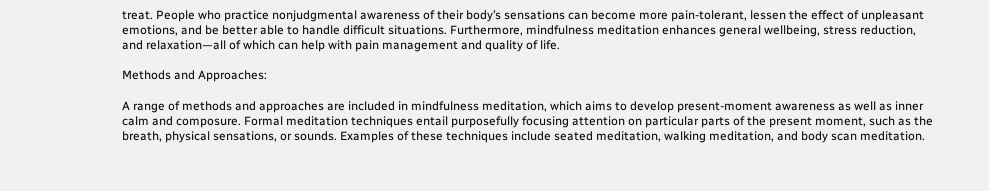treat. People who practice nonjudgmental awareness of their body’s sensations can become more pain-tolerant, lessen the effect of unpleasant emotions, and be better able to handle difficult situations. Furthermore, mindfulness meditation enhances general wellbeing, stress reduction, and relaxation—all of which can help with pain management and quality of life.

Methods and Approaches:

A range of methods and approaches are included in mindfulness meditation, which aims to develop present-moment awareness as well as inner calm and composure. Formal meditation techniques entail purposefully focusing attention on particular parts of the present moment, such as the breath, physical sensations, or sounds. Examples of these techniques include seated meditation, walking meditation, and body scan meditation.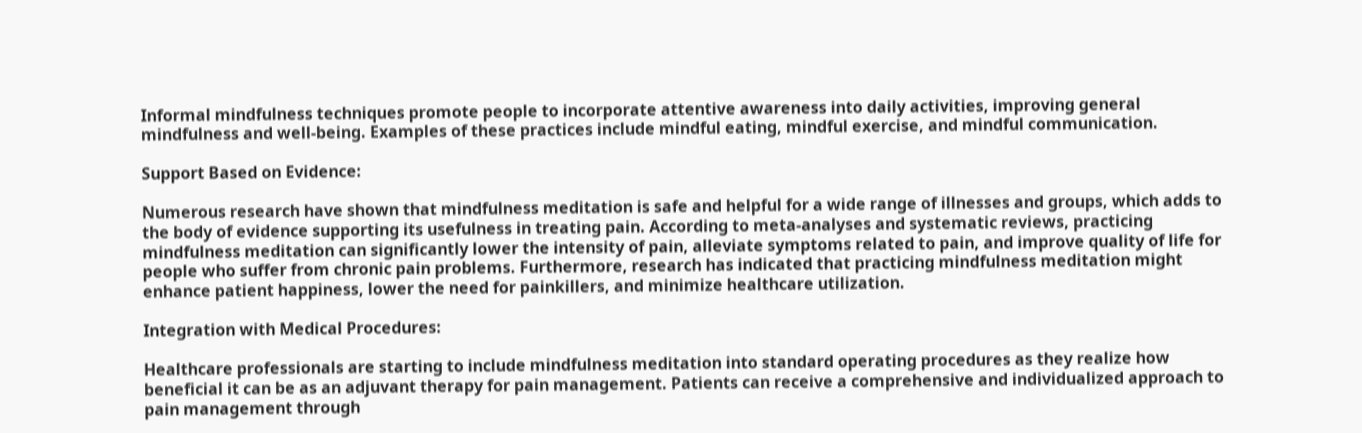Informal mindfulness techniques promote people to incorporate attentive awareness into daily activities, improving general mindfulness and well-being. Examples of these practices include mindful eating, mindful exercise, and mindful communication.

Support Based on Evidence:

Numerous research have shown that mindfulness meditation is safe and helpful for a wide range of illnesses and groups, which adds to the body of evidence supporting its usefulness in treating pain. According to meta-analyses and systematic reviews, practicing mindfulness meditation can significantly lower the intensity of pain, alleviate symptoms related to pain, and improve quality of life for people who suffer from chronic pain problems. Furthermore, research has indicated that practicing mindfulness meditation might enhance patient happiness, lower the need for painkillers, and minimize healthcare utilization.

Integration with Medical Procedures:

Healthcare professionals are starting to include mindfulness meditation into standard operating procedures as they realize how beneficial it can be as an adjuvant therapy for pain management. Patients can receive a comprehensive and individualized approach to pain management through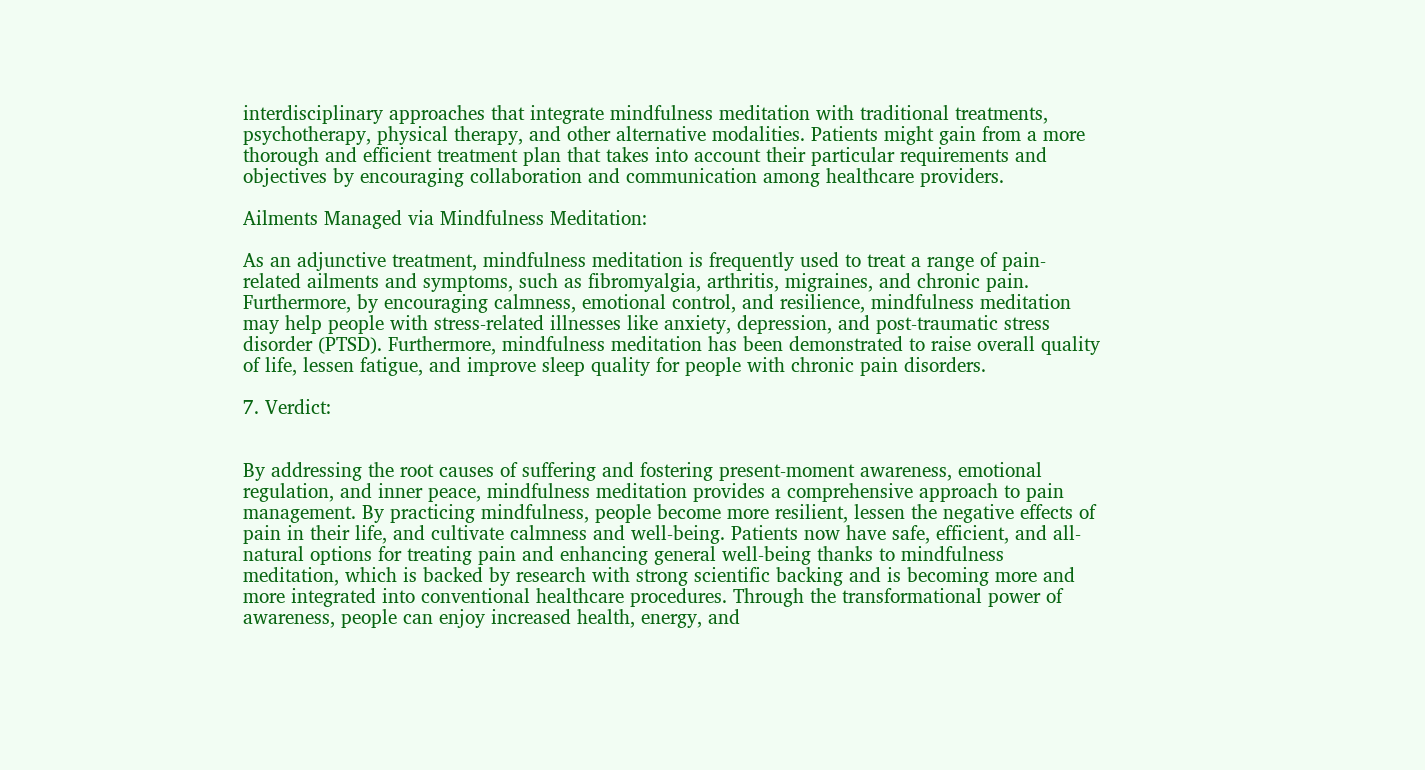interdisciplinary approaches that integrate mindfulness meditation with traditional treatments, psychotherapy, physical therapy, and other alternative modalities. Patients might gain from a more thorough and efficient treatment plan that takes into account their particular requirements and objectives by encouraging collaboration and communication among healthcare providers.

Ailments Managed via Mindfulness Meditation:

As an adjunctive treatment, mindfulness meditation is frequently used to treat a range of pain-related ailments and symptoms, such as fibromyalgia, arthritis, migraines, and chronic pain. Furthermore, by encouraging calmness, emotional control, and resilience, mindfulness meditation may help people with stress-related illnesses like anxiety, depression, and post-traumatic stress disorder (PTSD). Furthermore, mindfulness meditation has been demonstrated to raise overall quality of life, lessen fatigue, and improve sleep quality for people with chronic pain disorders.

7. Verdict:


By addressing the root causes of suffering and fostering present-moment awareness, emotional regulation, and inner peace, mindfulness meditation provides a comprehensive approach to pain management. By practicing mindfulness, people become more resilient, lessen the negative effects of pain in their life, and cultivate calmness and well-being. Patients now have safe, efficient, and all-natural options for treating pain and enhancing general well-being thanks to mindfulness meditation, which is backed by research with strong scientific backing and is becoming more and more integrated into conventional healthcare procedures. Through the transformational power of awareness, people can enjoy increased health, energy, and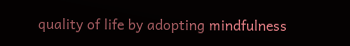quality of life by adopting mindfulness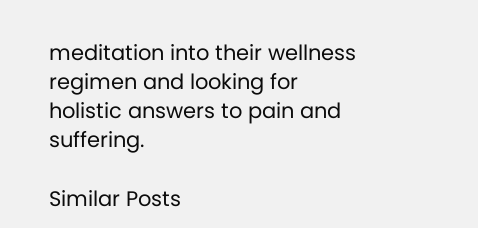meditation into their wellness regimen and looking for holistic answers to pain and suffering.

Similar Posts